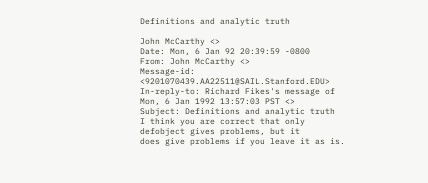Definitions and analytic truth

John McCarthy <>
Date: Mon, 6 Jan 92 20:39:59 -0800
From: John McCarthy <>
Message-id: <9201070439.AA22511@SAIL.Stanford.EDU>
In-reply-to: Richard Fikes's message of Mon, 6 Jan 1992 13:57:03 PST <>
Subject: Definitions and analytic truth
I think you are correct that only defobject gives problems, but it
does give problems if you leave it as is.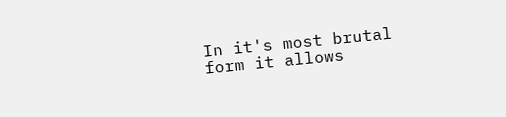In it's most brutal
form it allows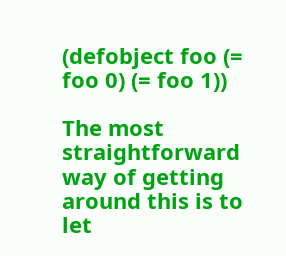(defobject foo (= foo 0) (= foo 1))

The most straightforward way of getting around this is to let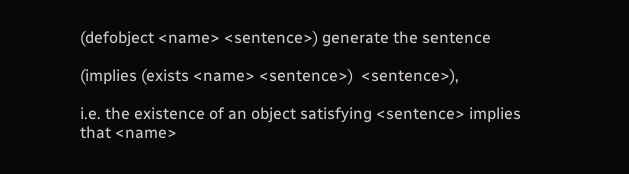(defobject <name> <sentence>) generate the sentence

(implies (exists <name> <sentence>)  <sentence>),

i.e. the existence of an object satisfying <sentence> implies
that <name>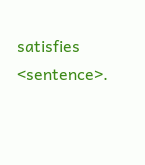satisfies <sentence>.